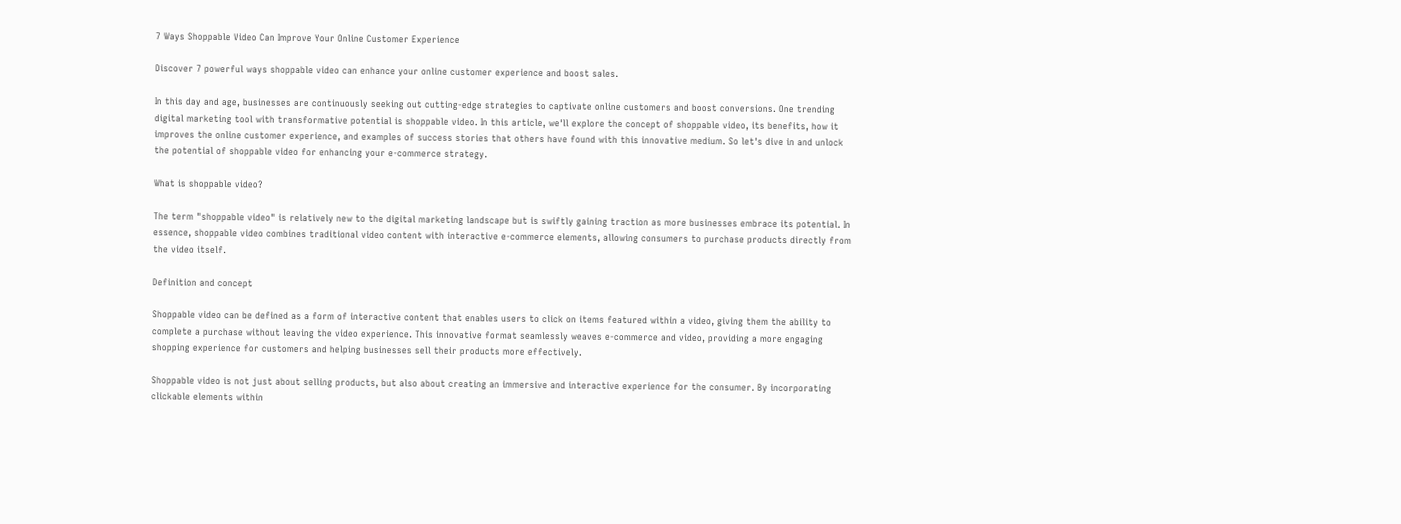7 Ways Shoppable Video Can Improve Your Online Customer Experience

Discover 7 powerful ways shoppable video can enhance your online customer experience and boost sales.

In this day and age, businesses are continuously seeking out cutting-edge strategies to captivate online customers and boost conversions. One trending digital marketing tool with transformative potential is shoppable video. In this article, we'll explore the concept of shoppable video, its benefits, how it improves the online customer experience, and examples of success stories that others have found with this innovative medium. So let's dive in and unlock the potential of shoppable video for enhancing your e-commerce strategy.

What is shoppable video?

The term "shoppable video" is relatively new to the digital marketing landscape but is swiftly gaining traction as more businesses embrace its potential. In essence, shoppable video combines traditional video content with interactive e-commerce elements, allowing consumers to purchase products directly from the video itself.

Definition and concept

Shoppable video can be defined as a form of interactive content that enables users to click on items featured within a video, giving them the ability to complete a purchase without leaving the video experience. This innovative format seamlessly weaves e-commerce and video, providing a more engaging shopping experience for customers and helping businesses sell their products more effectively.

Shoppable video is not just about selling products, but also about creating an immersive and interactive experience for the consumer. By incorporating clickable elements within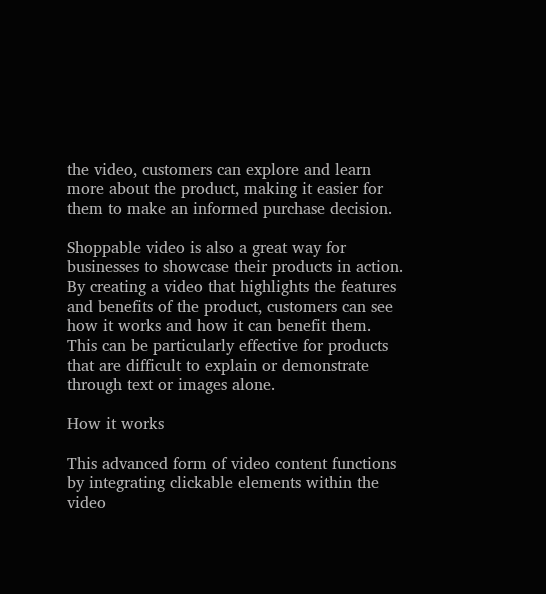the video, customers can explore and learn more about the product, making it easier for them to make an informed purchase decision.

Shoppable video is also a great way for businesses to showcase their products in action. By creating a video that highlights the features and benefits of the product, customers can see how it works and how it can benefit them. This can be particularly effective for products that are difficult to explain or demonstrate through text or images alone.

How it works

This advanced form of video content functions by integrating clickable elements within the video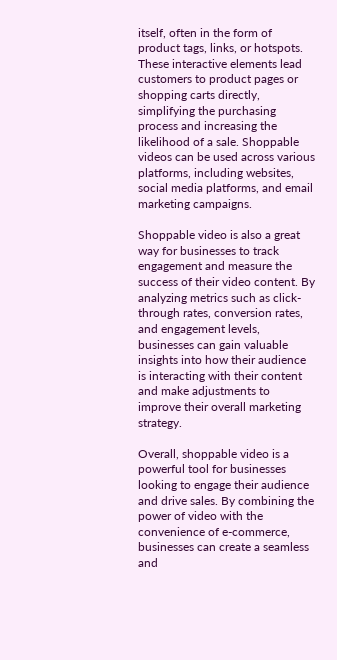itself, often in the form of product tags, links, or hotspots. These interactive elements lead customers to product pages or shopping carts directly, simplifying the purchasing process and increasing the likelihood of a sale. Shoppable videos can be used across various platforms, including websites, social media platforms, and email marketing campaigns.

Shoppable video is also a great way for businesses to track engagement and measure the success of their video content. By analyzing metrics such as click-through rates, conversion rates, and engagement levels, businesses can gain valuable insights into how their audience is interacting with their content and make adjustments to improve their overall marketing strategy.

Overall, shoppable video is a powerful tool for businesses looking to engage their audience and drive sales. By combining the power of video with the convenience of e-commerce, businesses can create a seamless and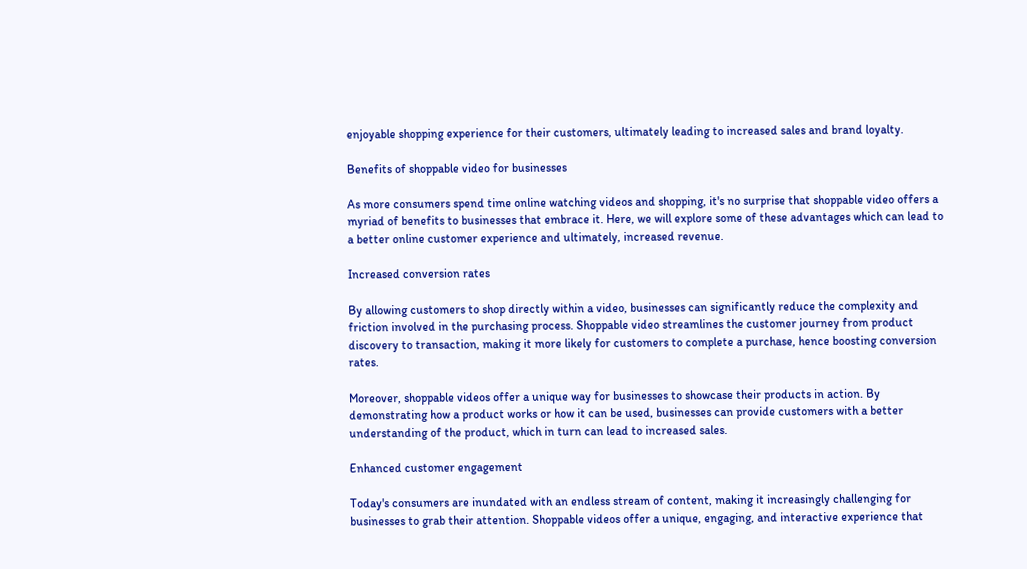enjoyable shopping experience for their customers, ultimately leading to increased sales and brand loyalty.

Benefits of shoppable video for businesses

As more consumers spend time online watching videos and shopping, it's no surprise that shoppable video offers a myriad of benefits to businesses that embrace it. Here, we will explore some of these advantages which can lead to a better online customer experience and ultimately, increased revenue.

Increased conversion rates

By allowing customers to shop directly within a video, businesses can significantly reduce the complexity and friction involved in the purchasing process. Shoppable video streamlines the customer journey from product discovery to transaction, making it more likely for customers to complete a purchase, hence boosting conversion rates.

Moreover, shoppable videos offer a unique way for businesses to showcase their products in action. By demonstrating how a product works or how it can be used, businesses can provide customers with a better understanding of the product, which in turn can lead to increased sales.

Enhanced customer engagement

Today's consumers are inundated with an endless stream of content, making it increasingly challenging for businesses to grab their attention. Shoppable videos offer a unique, engaging, and interactive experience that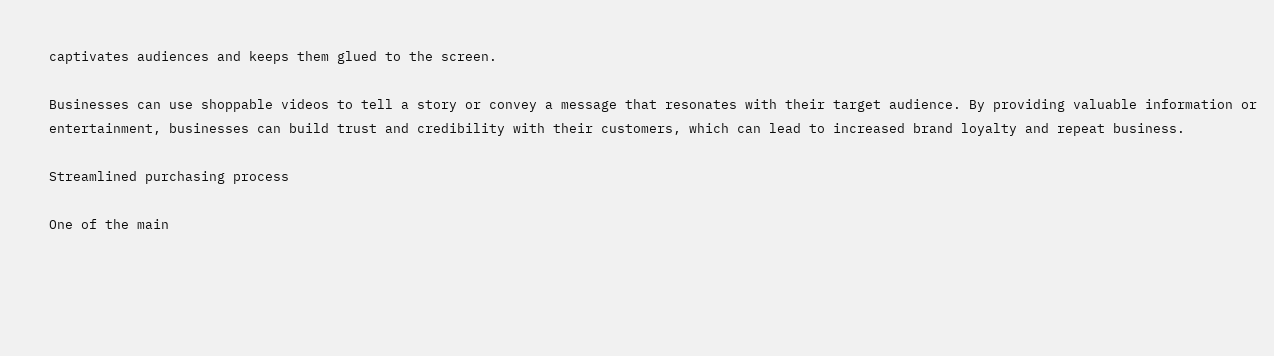captivates audiences and keeps them glued to the screen.

Businesses can use shoppable videos to tell a story or convey a message that resonates with their target audience. By providing valuable information or entertainment, businesses can build trust and credibility with their customers, which can lead to increased brand loyalty and repeat business.

Streamlined purchasing process

One of the main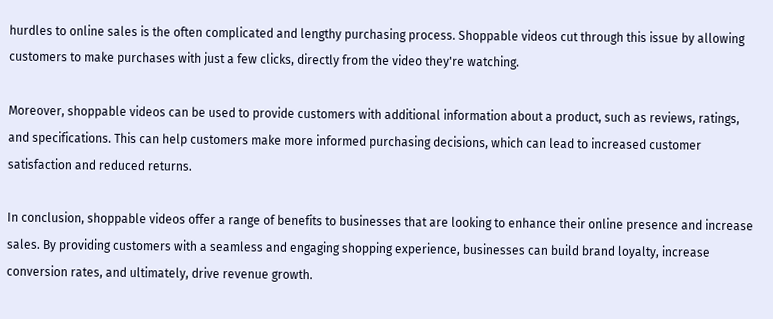hurdles to online sales is the often complicated and lengthy purchasing process. Shoppable videos cut through this issue by allowing customers to make purchases with just a few clicks, directly from the video they're watching.

Moreover, shoppable videos can be used to provide customers with additional information about a product, such as reviews, ratings, and specifications. This can help customers make more informed purchasing decisions, which can lead to increased customer satisfaction and reduced returns.

In conclusion, shoppable videos offer a range of benefits to businesses that are looking to enhance their online presence and increase sales. By providing customers with a seamless and engaging shopping experience, businesses can build brand loyalty, increase conversion rates, and ultimately, drive revenue growth.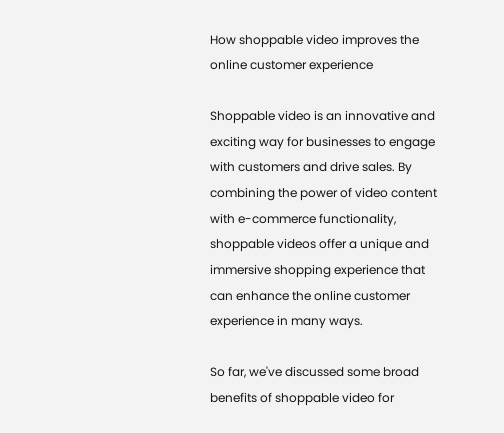How shoppable video improves the online customer experience

Shoppable video is an innovative and exciting way for businesses to engage with customers and drive sales. By combining the power of video content with e-commerce functionality, shoppable videos offer a unique and immersive shopping experience that can enhance the online customer experience in many ways.

So far, we've discussed some broad benefits of shoppable video for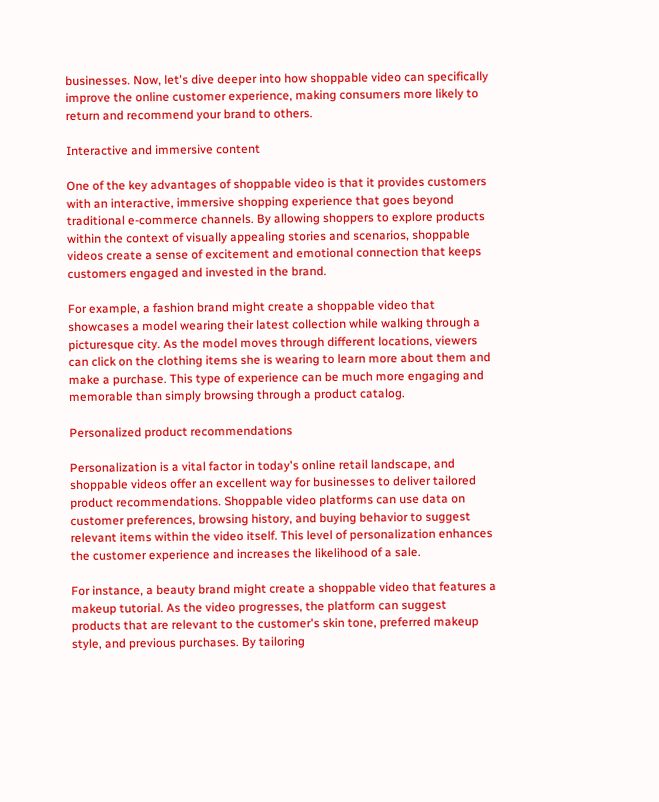businesses. Now, let's dive deeper into how shoppable video can specifically improve the online customer experience, making consumers more likely to return and recommend your brand to others.

Interactive and immersive content

One of the key advantages of shoppable video is that it provides customers with an interactive, immersive shopping experience that goes beyond traditional e-commerce channels. By allowing shoppers to explore products within the context of visually appealing stories and scenarios, shoppable videos create a sense of excitement and emotional connection that keeps customers engaged and invested in the brand.

For example, a fashion brand might create a shoppable video that showcases a model wearing their latest collection while walking through a picturesque city. As the model moves through different locations, viewers can click on the clothing items she is wearing to learn more about them and make a purchase. This type of experience can be much more engaging and memorable than simply browsing through a product catalog.

Personalized product recommendations

Personalization is a vital factor in today's online retail landscape, and shoppable videos offer an excellent way for businesses to deliver tailored product recommendations. Shoppable video platforms can use data on customer preferences, browsing history, and buying behavior to suggest relevant items within the video itself. This level of personalization enhances the customer experience and increases the likelihood of a sale.

For instance, a beauty brand might create a shoppable video that features a makeup tutorial. As the video progresses, the platform can suggest products that are relevant to the customer's skin tone, preferred makeup style, and previous purchases. By tailoring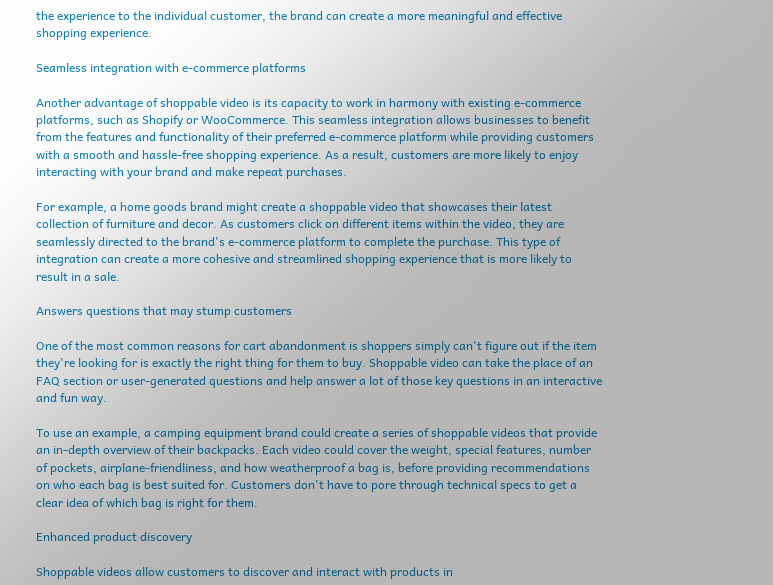the experience to the individual customer, the brand can create a more meaningful and effective shopping experience.

Seamless integration with e-commerce platforms

Another advantage of shoppable video is its capacity to work in harmony with existing e-commerce platforms, such as Shopify or WooCommerce. This seamless integration allows businesses to benefit from the features and functionality of their preferred e-commerce platform while providing customers with a smooth and hassle-free shopping experience. As a result, customers are more likely to enjoy interacting with your brand and make repeat purchases.

For example, a home goods brand might create a shoppable video that showcases their latest collection of furniture and decor. As customers click on different items within the video, they are seamlessly directed to the brand's e-commerce platform to complete the purchase. This type of integration can create a more cohesive and streamlined shopping experience that is more likely to result in a sale.

Answers questions that may stump customers

One of the most common reasons for cart abandonment is shoppers simply can't figure out if the item they're looking for is exactly the right thing for them to buy. Shoppable video can take the place of an FAQ section or user-generated questions and help answer a lot of those key questions in an interactive and fun way.

To use an example, a camping equipment brand could create a series of shoppable videos that provide an in-depth overview of their backpacks. Each video could cover the weight, special features, number of pockets, airplane-friendliness, and how weatherproof a bag is, before providing recommendations on who each bag is best suited for. Customers don't have to pore through technical specs to get a clear idea of which bag is right for them.

Enhanced product discovery

Shoppable videos allow customers to discover and interact with products in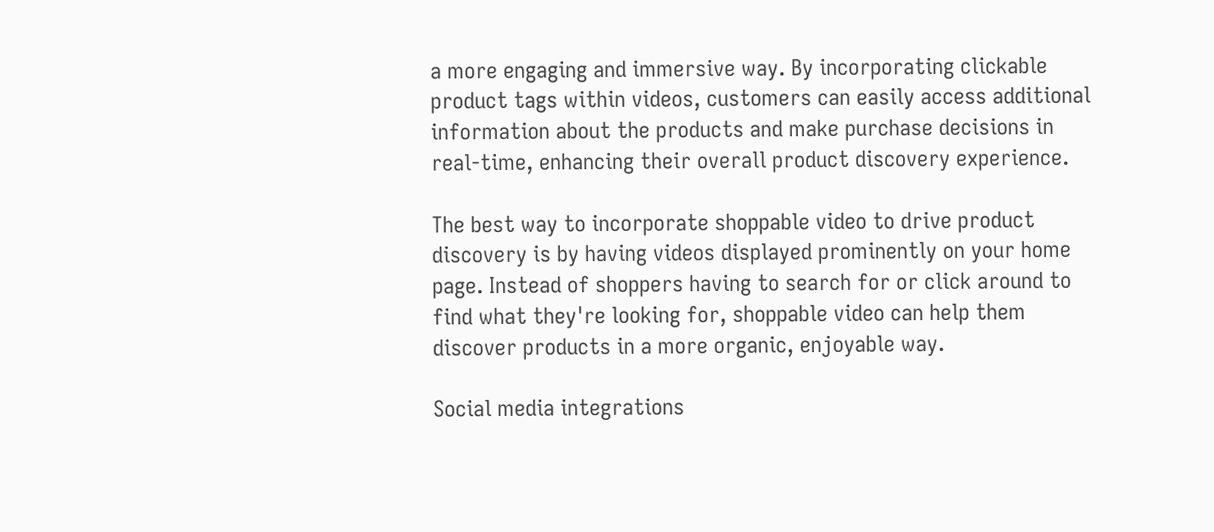a more engaging and immersive way. By incorporating clickable product tags within videos, customers can easily access additional information about the products and make purchase decisions in real-time, enhancing their overall product discovery experience.

The best way to incorporate shoppable video to drive product discovery is by having videos displayed prominently on your home page. Instead of shoppers having to search for or click around to find what they're looking for, shoppable video can help them discover products in a more organic, enjoyable way.

Social media integrations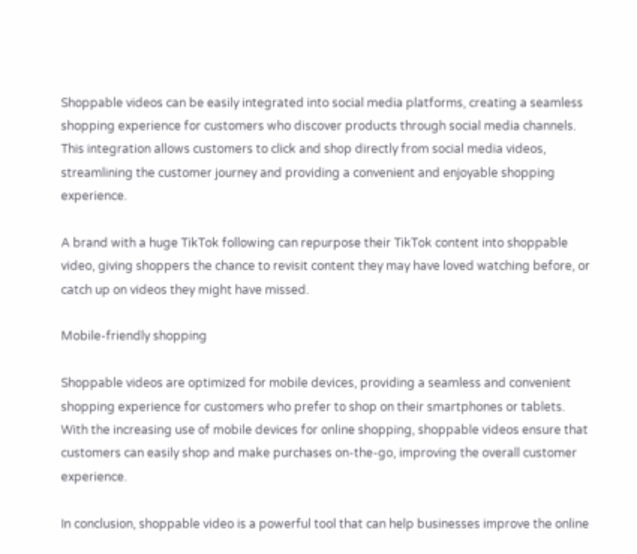Shoppable videos can be easily integrated into social media platforms, creating a seamless shopping experience for customers who discover products through social media channels. This integration allows customers to click and shop directly from social media videos, streamlining the customer journey and providing a convenient and enjoyable shopping experience.

A brand with a huge TikTok following can repurpose their TikTok content into shoppable video, giving shoppers the chance to revisit content they may have loved watching before, or catch up on videos they might have missed.

Mobile-friendly shopping

Shoppable videos are optimized for mobile devices, providing a seamless and convenient shopping experience for customers who prefer to shop on their smartphones or tablets. With the increasing use of mobile devices for online shopping, shoppable videos ensure that customers can easily shop and make purchases on-the-go, improving the overall customer experience.

In conclusion, shoppable video is a powerful tool that can help businesses improve the online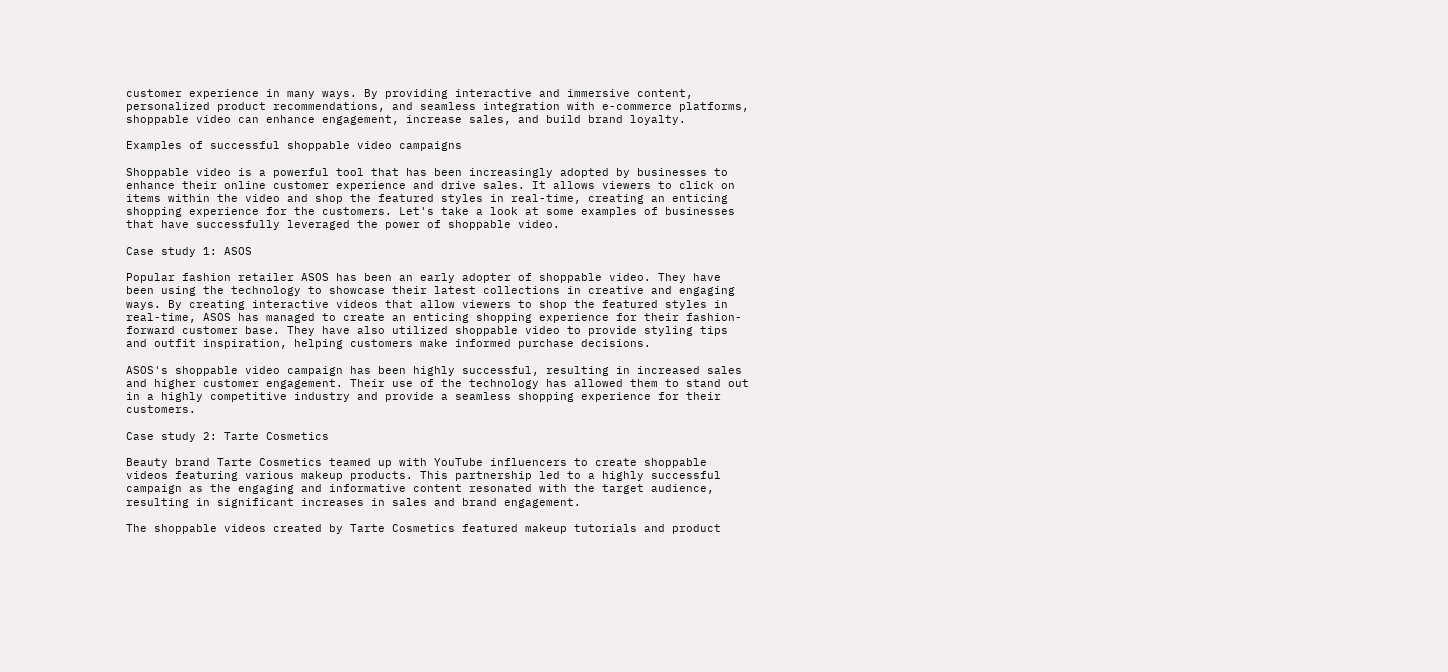customer experience in many ways. By providing interactive and immersive content, personalized product recommendations, and seamless integration with e-commerce platforms, shoppable video can enhance engagement, increase sales, and build brand loyalty.

Examples of successful shoppable video campaigns

Shoppable video is a powerful tool that has been increasingly adopted by businesses to enhance their online customer experience and drive sales. It allows viewers to click on items within the video and shop the featured styles in real-time, creating an enticing shopping experience for the customers. Let's take a look at some examples of businesses that have successfully leveraged the power of shoppable video.

Case study 1: ASOS

Popular fashion retailer ASOS has been an early adopter of shoppable video. They have been using the technology to showcase their latest collections in creative and engaging ways. By creating interactive videos that allow viewers to shop the featured styles in real-time, ASOS has managed to create an enticing shopping experience for their fashion-forward customer base. They have also utilized shoppable video to provide styling tips and outfit inspiration, helping customers make informed purchase decisions.

ASOS's shoppable video campaign has been highly successful, resulting in increased sales and higher customer engagement. Their use of the technology has allowed them to stand out in a highly competitive industry and provide a seamless shopping experience for their customers.

Case study 2: Tarte Cosmetics

Beauty brand Tarte Cosmetics teamed up with YouTube influencers to create shoppable videos featuring various makeup products. This partnership led to a highly successful campaign as the engaging and informative content resonated with the target audience, resulting in significant increases in sales and brand engagement.

The shoppable videos created by Tarte Cosmetics featured makeup tutorials and product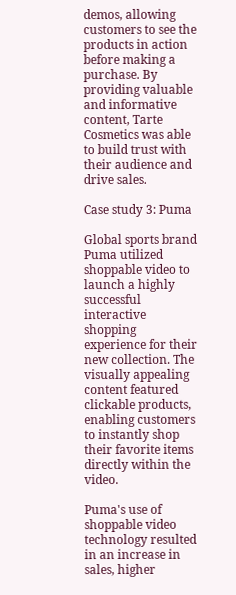demos, allowing customers to see the products in action before making a purchase. By providing valuable and informative content, Tarte Cosmetics was able to build trust with their audience and drive sales.

Case study 3: Puma

Global sports brand Puma utilized shoppable video to launch a highly successful interactive shopping experience for their new collection. The visually appealing content featured clickable products, enabling customers to instantly shop their favorite items directly within the video.

Puma's use of shoppable video technology resulted in an increase in sales, higher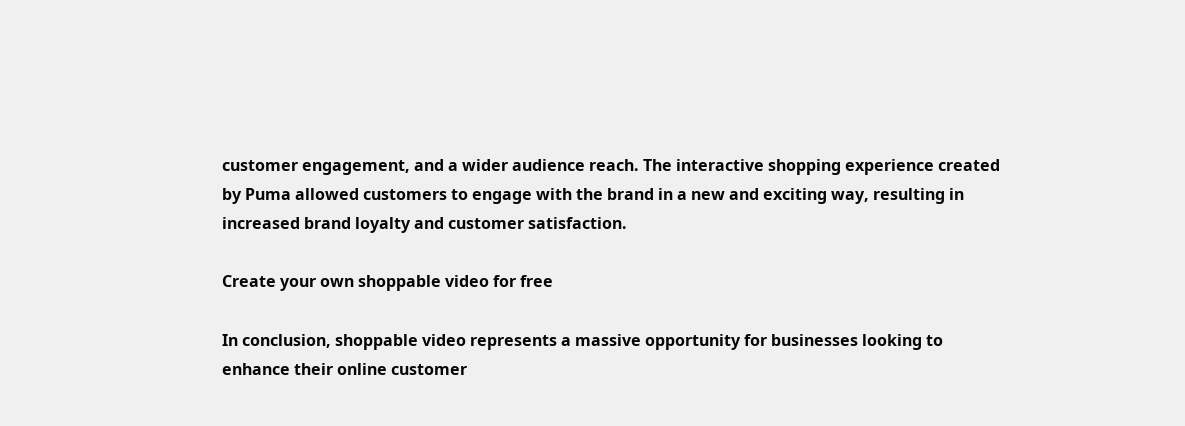customer engagement, and a wider audience reach. The interactive shopping experience created by Puma allowed customers to engage with the brand in a new and exciting way, resulting in increased brand loyalty and customer satisfaction.

Create your own shoppable video for free

In conclusion, shoppable video represents a massive opportunity for businesses looking to enhance their online customer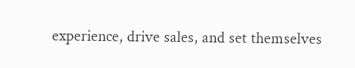experience, drive sales, and set themselves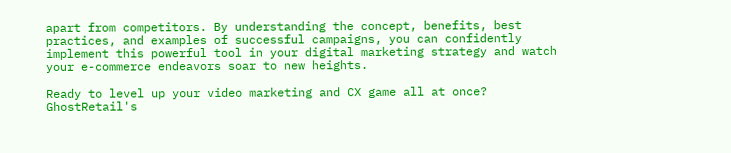apart from competitors. By understanding the concept, benefits, best practices, and examples of successful campaigns, you can confidently implement this powerful tool in your digital marketing strategy and watch your e-commerce endeavors soar to new heights.

Ready to level up your video marketing and CX game all at once? GhostRetail's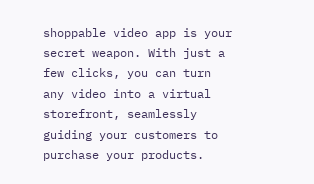shoppable video app is your secret weapon. With just a few clicks, you can turn any video into a virtual storefront, seamlessly guiding your customers to purchase your products.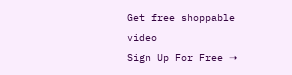Get free shoppable video
Sign Up For Free ➝